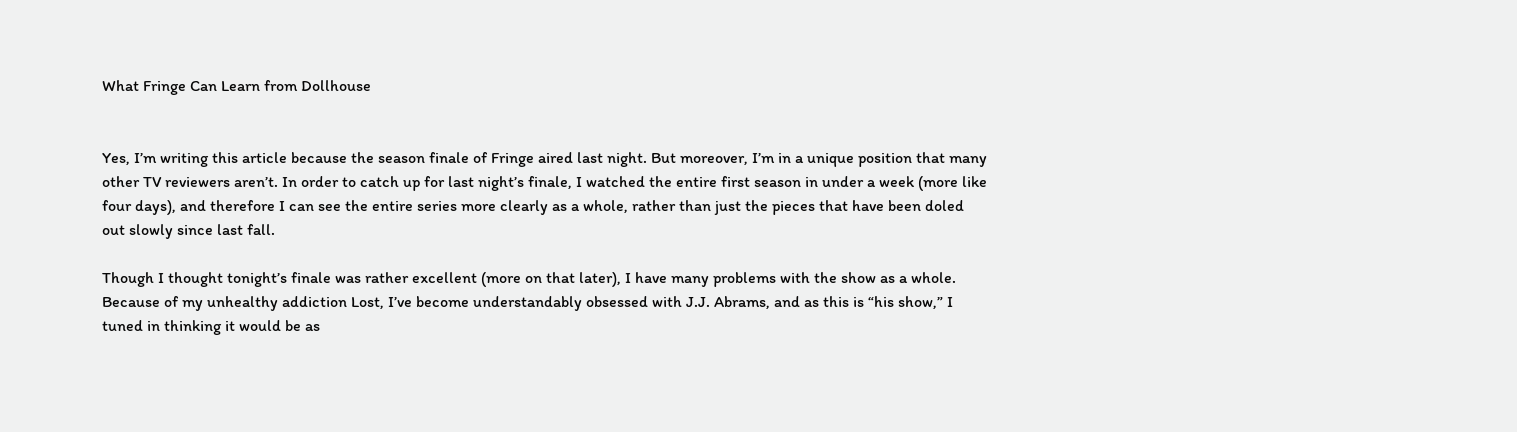What Fringe Can Learn from Dollhouse


Yes, I’m writing this article because the season finale of Fringe aired last night. But moreover, I’m in a unique position that many other TV reviewers aren’t. In order to catch up for last night’s finale, I watched the entire first season in under a week (more like four days), and therefore I can see the entire series more clearly as a whole, rather than just the pieces that have been doled out slowly since last fall.

Though I thought tonight’s finale was rather excellent (more on that later), I have many problems with the show as a whole. Because of my unhealthy addiction Lost, I’ve become understandably obsessed with J.J. Abrams, and as this is “his show,” I tuned in thinking it would be as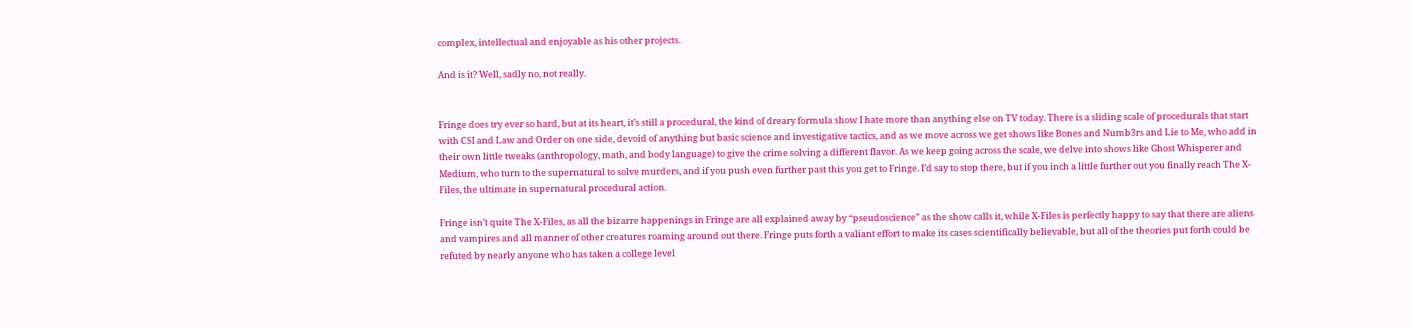complex, intellectual and enjoyable as his other projects.

And is it? Well, sadly no, not really.


Fringe does try ever so hard, but at its heart, it’s still a procedural, the kind of dreary formula show I hate more than anything else on TV today. There is a sliding scale of procedurals that start with CSI and Law and Order on one side, devoid of anything but basic science and investigative tactics, and as we move across we get shows like Bones and Numb3rs and Lie to Me, who add in their own little tweaks (anthropology, math, and body language) to give the crime solving a different flavor. As we keep going across the scale, we delve into shows like Ghost Whisperer and Medium, who turn to the supernatural to solve murders, and if you push even further past this you get to Fringe. I’d say to stop there, but if you inch a little further out you finally reach The X-Files, the ultimate in supernatural procedural action.

Fringe isn’t quite The X-Files, as all the bizarre happenings in Fringe are all explained away by “pseudoscience” as the show calls it, while X-Files is perfectly happy to say that there are aliens and vampires and all manner of other creatures roaming around out there. Fringe puts forth a valiant effort to make its cases scientifically believable, but all of the theories put forth could be refuted by nearly anyone who has taken a college level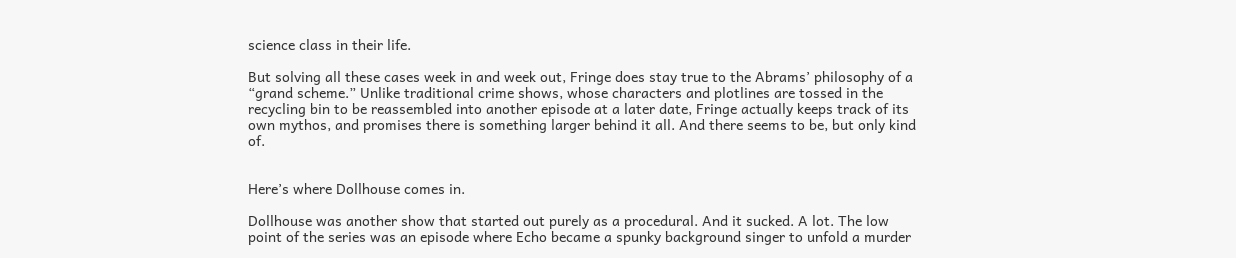science class in their life.

But solving all these cases week in and week out, Fringe does stay true to the Abrams’ philosophy of a “grand scheme.” Unlike traditional crime shows, whose characters and plotlines are tossed in the recycling bin to be reassembled into another episode at a later date, Fringe actually keeps track of its own mythos, and promises there is something larger behind it all. And there seems to be, but only kind of.


Here’s where Dollhouse comes in.

Dollhouse was another show that started out purely as a procedural. And it sucked. A lot. The low point of the series was an episode where Echo became a spunky background singer to unfold a murder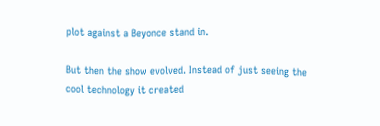plot against a Beyonce stand in.

But then the show evolved. Instead of just seeing the cool technology it created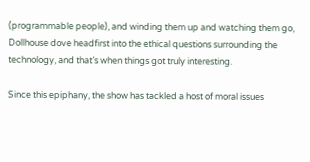(programmable people), and winding them up and watching them go, Dollhouse dove headfirst into the ethical questions surrounding the technology, and that’s when things got truly interesting.

Since this epiphany, the show has tackled a host of moral issues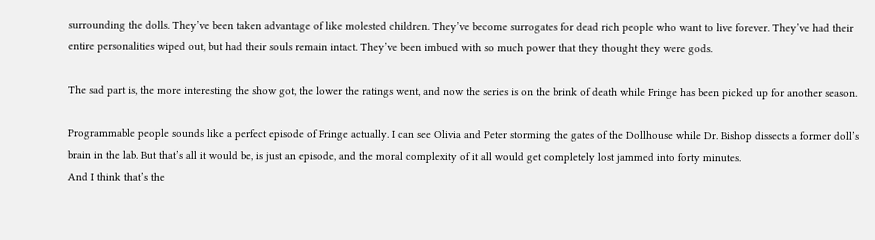surrounding the dolls. They’ve been taken advantage of like molested children. They’ve become surrogates for dead rich people who want to live forever. They’ve had their entire personalities wiped out, but had their souls remain intact. They’ve been imbued with so much power that they thought they were gods.

The sad part is, the more interesting the show got, the lower the ratings went, and now the series is on the brink of death while Fringe has been picked up for another season.

Programmable people sounds like a perfect episode of Fringe actually. I can see Olivia and Peter storming the gates of the Dollhouse while Dr. Bishop dissects a former doll’s brain in the lab. But that’s all it would be, is just an episode, and the moral complexity of it all would get completely lost jammed into forty minutes.
And I think that’s the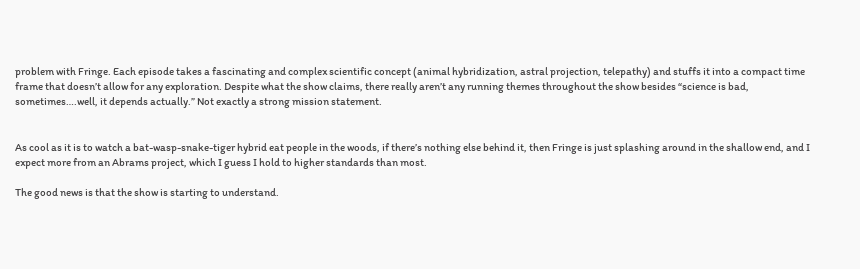problem with Fringe. Each episode takes a fascinating and complex scientific concept (animal hybridization, astral projection, telepathy) and stuffs it into a compact time frame that doesn’t allow for any exploration. Despite what the show claims, there really aren’t any running themes throughout the show besides “science is bad, sometimes….well, it depends actually.” Not exactly a strong mission statement.


As cool as it is to watch a bat-wasp-snake-tiger hybrid eat people in the woods, if there’s nothing else behind it, then Fringe is just splashing around in the shallow end, and I expect more from an Abrams project, which I guess I hold to higher standards than most.

The good news is that the show is starting to understand.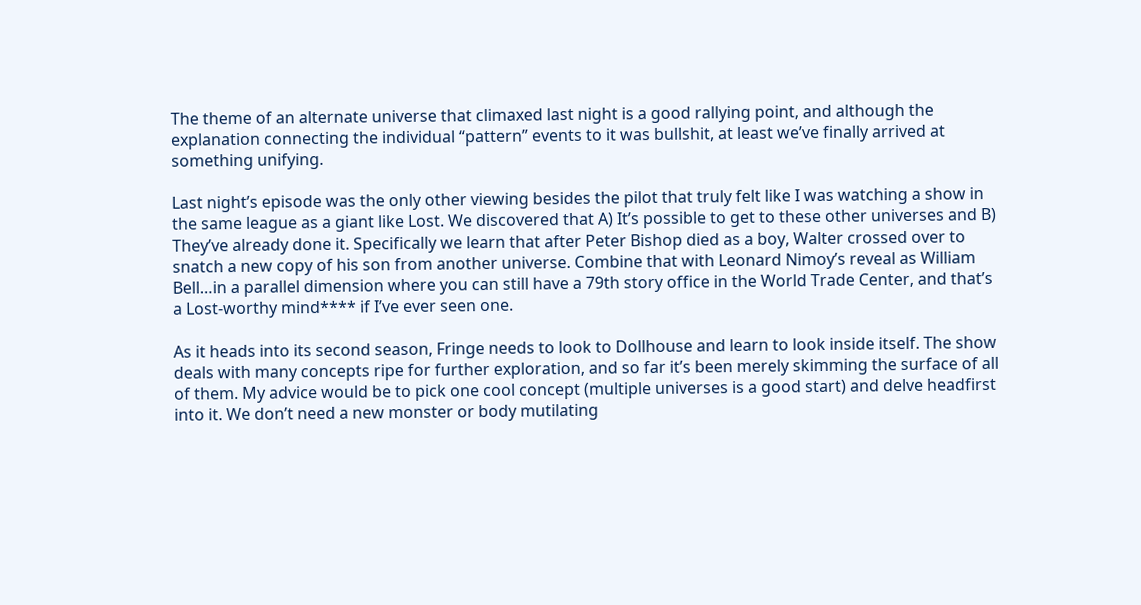The theme of an alternate universe that climaxed last night is a good rallying point, and although the explanation connecting the individual “pattern” events to it was bullshit, at least we’ve finally arrived at something unifying.

Last night’s episode was the only other viewing besides the pilot that truly felt like I was watching a show in the same league as a giant like Lost. We discovered that A) It’s possible to get to these other universes and B) They’ve already done it. Specifically we learn that after Peter Bishop died as a boy, Walter crossed over to snatch a new copy of his son from another universe. Combine that with Leonard Nimoy’s reveal as William Bell…in a parallel dimension where you can still have a 79th story office in the World Trade Center, and that’s a Lost-worthy mind**** if I’ve ever seen one.

As it heads into its second season, Fringe needs to look to Dollhouse and learn to look inside itself. The show deals with many concepts ripe for further exploration, and so far it’s been merely skimming the surface of all of them. My advice would be to pick one cool concept (multiple universes is a good start) and delve headfirst into it. We don’t need a new monster or body mutilating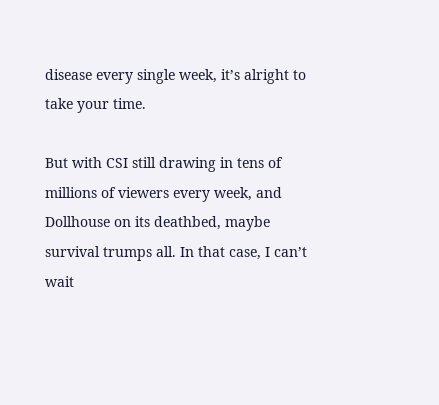disease every single week, it’s alright to take your time.

But with CSI still drawing in tens of millions of viewers every week, and Dollhouse on its deathbed, maybe survival trumps all. In that case, I can’t wait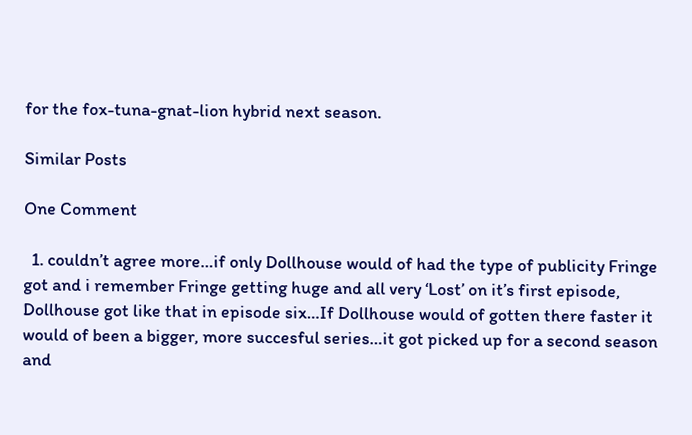for the fox-tuna-gnat-lion hybrid next season.

Similar Posts

One Comment

  1. couldn’t agree more…if only Dollhouse would of had the type of publicity Fringe got and i remember Fringe getting huge and all very ‘Lost’ on it’s first episode, Dollhouse got like that in episode six…If Dollhouse would of gotten there faster it would of been a bigger, more succesful series…it got picked up for a second season and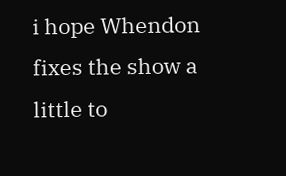i hope Whendon fixes the show a little to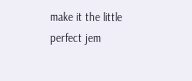make it the little perfect jem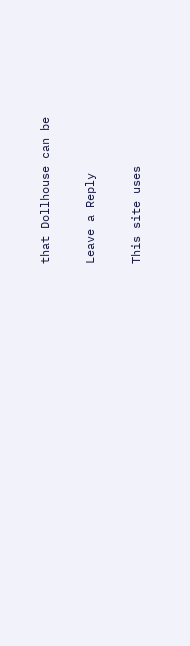that Dollhouse can be

Leave a Reply

This site uses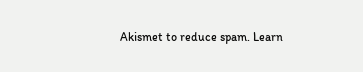Akismet to reduce spam. Learn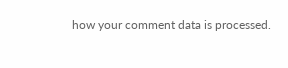how your comment data is processed.